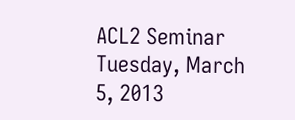ACL2 Seminar
Tuesday, March 5, 2013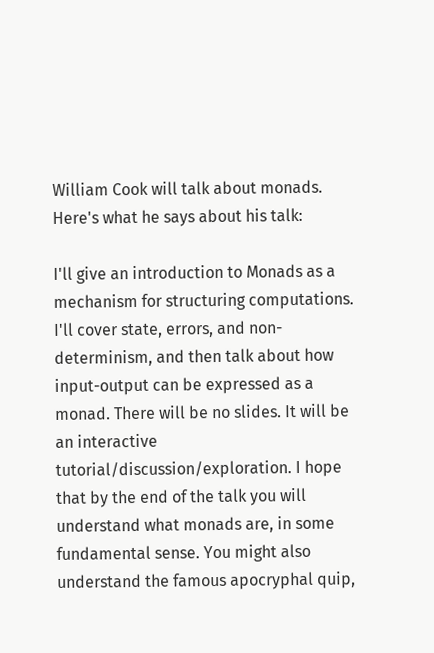William Cook will talk about monads. Here's what he says about his talk:

I'll give an introduction to Monads as a mechanism for structuring computations. I'll cover state, errors, and non-determinism, and then talk about how input-output can be expressed as a monad. There will be no slides. It will be an interactive tutorial/discussion/exploration. I hope that by the end of the talk you will understand what monads are, in some fundamental sense. You might also understand the famous apocryphal quip,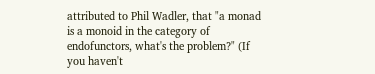attributed to Phil Wadler, that "a monad is a monoid in the category of endofunctors, what's the problem?" (If you haven't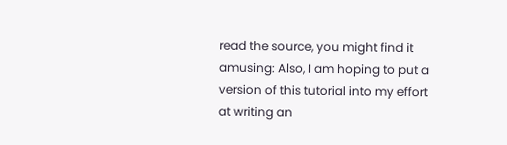read the source, you might find it amusing: Also, I am hoping to put a version of this tutorial into my effort at writing an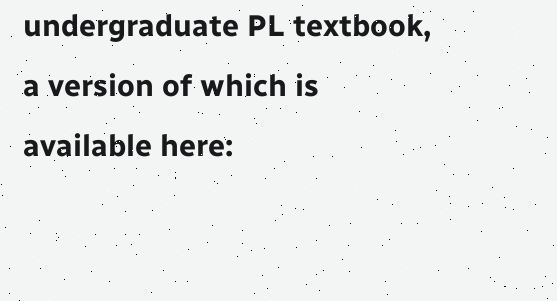undergraduate PL textbook, a version of which is available here: